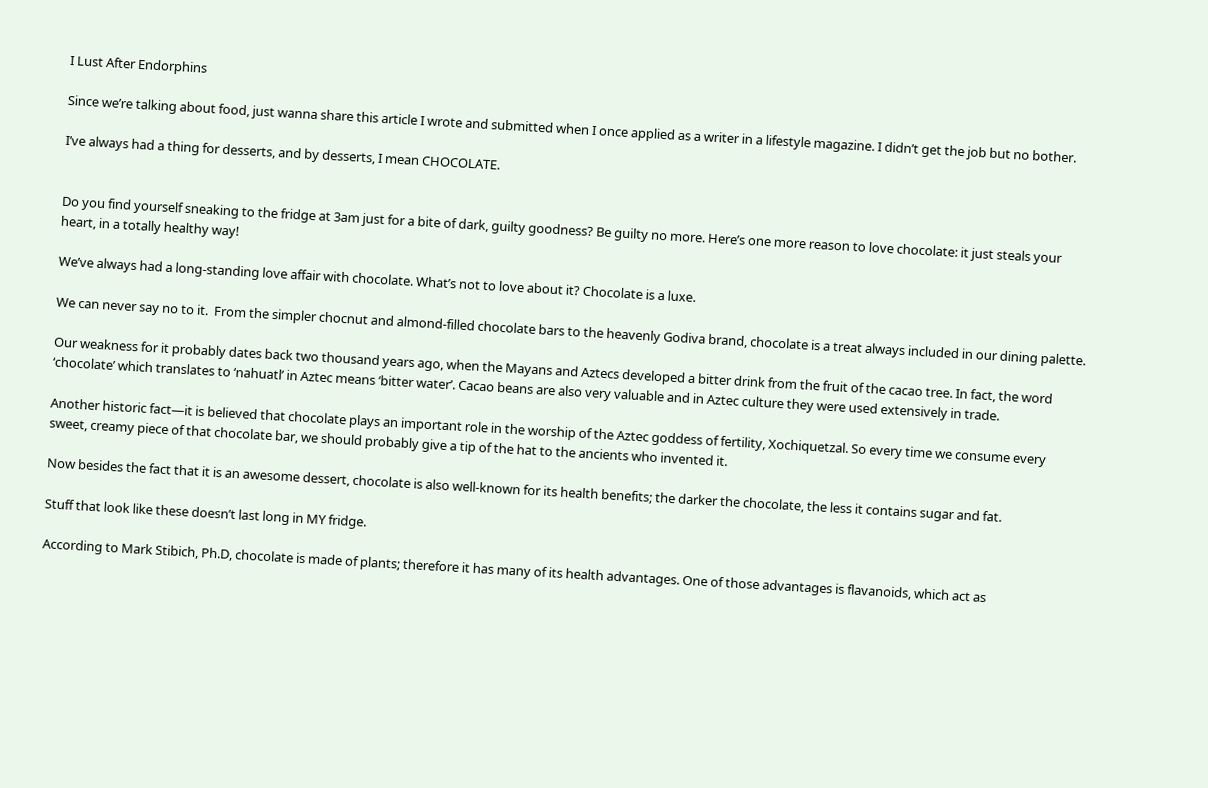I Lust After Endorphins

Since we’re talking about food, just wanna share this article I wrote and submitted when I once applied as a writer in a lifestyle magazine. I didn’t get the job but no bother.

I’ve always had a thing for desserts, and by desserts, I mean CHOCOLATE.


Do you find yourself sneaking to the fridge at 3am just for a bite of dark, guilty goodness? Be guilty no more. Here’s one more reason to love chocolate: it just steals your heart, in a totally healthy way!

We’ve always had a long-standing love affair with chocolate. What’s not to love about it? Chocolate is a luxe.

We can never say no to it.  From the simpler chocnut and almond-filled chocolate bars to the heavenly Godiva brand, chocolate is a treat always included in our dining palette.

Our weakness for it probably dates back two thousand years ago, when the Mayans and Aztecs developed a bitter drink from the fruit of the cacao tree. In fact, the word ‘chocolate’ which translates to ‘nahuatl’ in Aztec means ‘bitter water’. Cacao beans are also very valuable and in Aztec culture they were used extensively in trade.

Another historic fact—it is believed that chocolate plays an important role in the worship of the Aztec goddess of fertility, Xochiquetzal. So every time we consume every sweet, creamy piece of that chocolate bar, we should probably give a tip of the hat to the ancients who invented it.

Now besides the fact that it is an awesome dessert, chocolate is also well-known for its health benefits; the darker the chocolate, the less it contains sugar and fat.

Stuff that look like these doesn’t last long in MY fridge.

According to Mark Stibich, Ph.D, chocolate is made of plants; therefore it has many of its health advantages. One of those advantages is flavanoids, which act as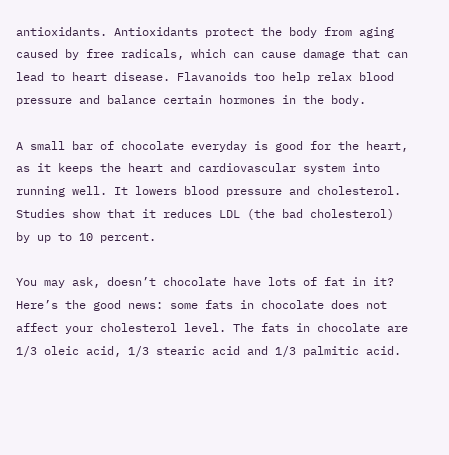antioxidants. Antioxidants protect the body from aging caused by free radicals, which can cause damage that can lead to heart disease. Flavanoids too help relax blood pressure and balance certain hormones in the body.

A small bar of chocolate everyday is good for the heart, as it keeps the heart and cardiovascular system into running well. It lowers blood pressure and cholesterol. Studies show that it reduces LDL (the bad cholesterol) by up to 10 percent.

You may ask, doesn’t chocolate have lots of fat in it? Here’s the good news: some fats in chocolate does not affect your cholesterol level. The fats in chocolate are 1/3 oleic acid, 1/3 stearic acid and 1/3 palmitic acid.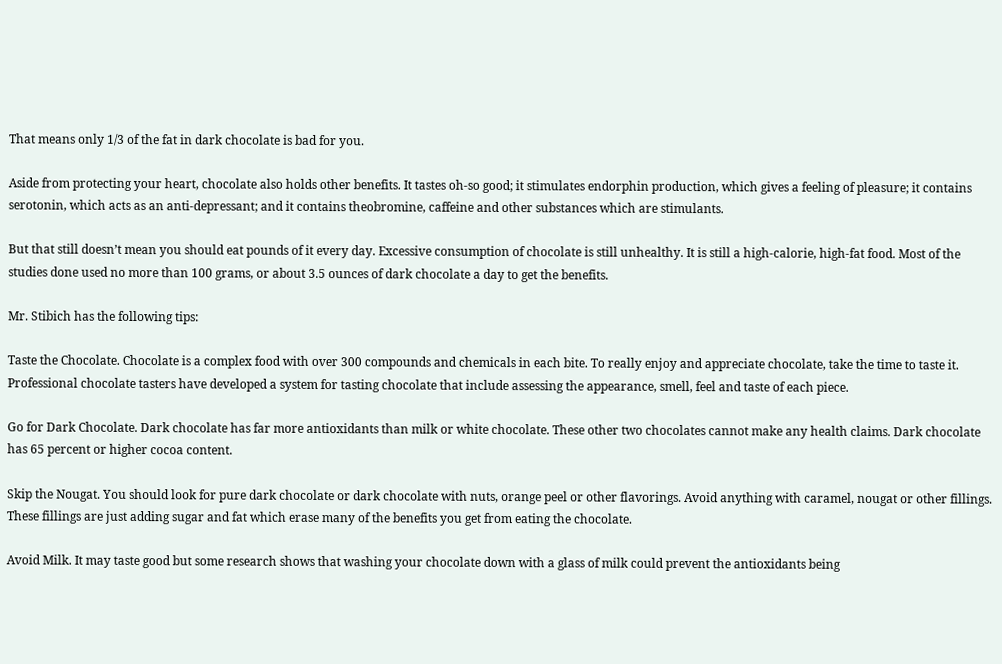That means only 1/3 of the fat in dark chocolate is bad for you.

Aside from protecting your heart, chocolate also holds other benefits. It tastes oh-so good; it stimulates endorphin production, which gives a feeling of pleasure; it contains serotonin, which acts as an anti-depressant; and it contains theobromine, caffeine and other substances which are stimulants.

But that still doesn’t mean you should eat pounds of it every day. Excessive consumption of chocolate is still unhealthy. It is still a high-calorie, high-fat food. Most of the studies done used no more than 100 grams, or about 3.5 ounces of dark chocolate a day to get the benefits.

Mr. Stibich has the following tips:

Taste the Chocolate. Chocolate is a complex food with over 300 compounds and chemicals in each bite. To really enjoy and appreciate chocolate, take the time to taste it. Professional chocolate tasters have developed a system for tasting chocolate that include assessing the appearance, smell, feel and taste of each piece.

Go for Dark Chocolate. Dark chocolate has far more antioxidants than milk or white chocolate. These other two chocolates cannot make any health claims. Dark chocolate has 65 percent or higher cocoa content.

Skip the Nougat. You should look for pure dark chocolate or dark chocolate with nuts, orange peel or other flavorings. Avoid anything with caramel, nougat or other fillings. These fillings are just adding sugar and fat which erase many of the benefits you get from eating the chocolate.

Avoid Milk. It may taste good but some research shows that washing your chocolate down with a glass of milk could prevent the antioxidants being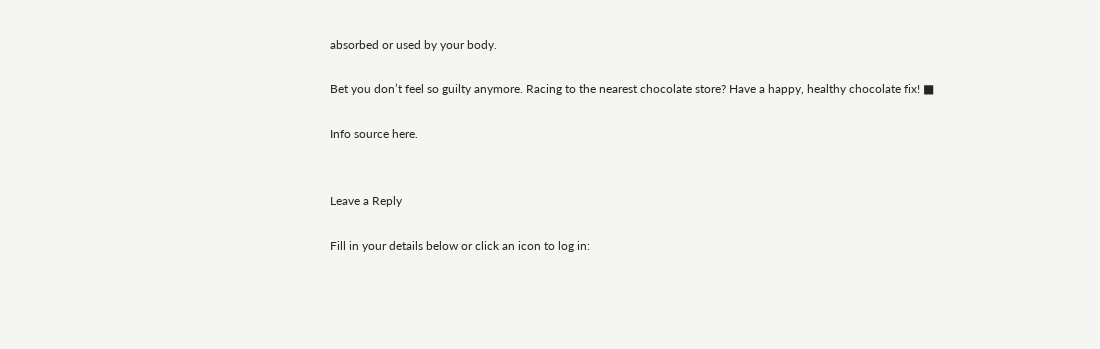absorbed or used by your body.

Bet you don’t feel so guilty anymore. Racing to the nearest chocolate store? Have a happy, healthy chocolate fix! ■

Info source here.


Leave a Reply

Fill in your details below or click an icon to log in: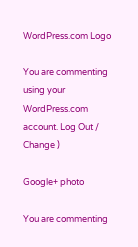WordPress.com Logo

You are commenting using your WordPress.com account. Log Out /  Change )

Google+ photo

You are commenting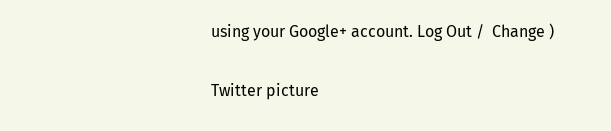using your Google+ account. Log Out /  Change )

Twitter picture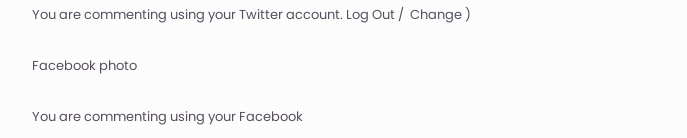You are commenting using your Twitter account. Log Out /  Change )

Facebook photo

You are commenting using your Facebook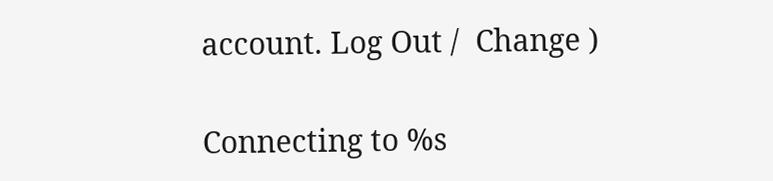account. Log Out /  Change )

Connecting to %s